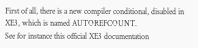First of all, there is a new compiler conditional, disabled in XE3, which is named AUTOREFCOUNT.
See for instance this official XE3 documentation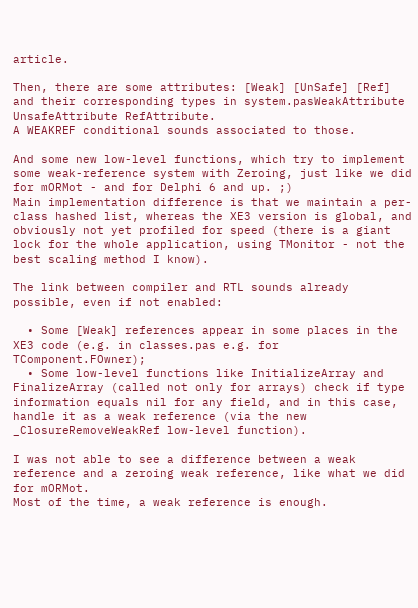article.

Then, there are some attributes: [Weak] [UnSafe] [Ref] and their corresponding types in system.pasWeakAttribute UnsafeAttribute RefAttribute.
A WEAKREF conditional sounds associated to those.

And some new low-level functions, which try to implement some weak-reference system with Zeroing, just like we did for mORMot - and for Delphi 6 and up. ;)
Main implementation difference is that we maintain a per-class hashed list, whereas the XE3 version is global, and obviously not yet profiled for speed (there is a giant lock for the whole application, using TMonitor - not the best scaling method I know).

The link between compiler and RTL sounds already possible, even if not enabled:

  • Some [Weak] references appear in some places in the XE3 code (e.g. in classes.pas e.g. for TComponent.FOwner);
  • Some low-level functions like InitializeArray and FinalizeArray (called not only for arrays) check if type information equals nil for any field, and in this case, handle it as a weak reference (via the new _ClosureRemoveWeakRef low-level function).

I was not able to see a difference between a weak reference and a zeroing weak reference, like what we did for mORMot.
Most of the time, a weak reference is enough.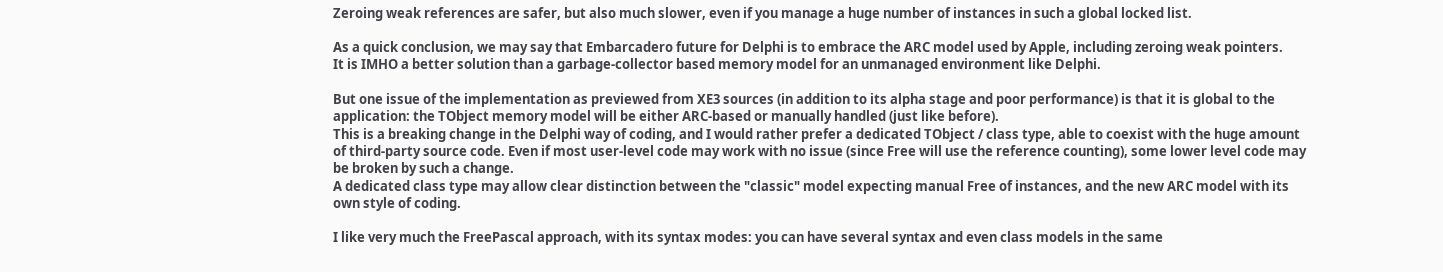Zeroing weak references are safer, but also much slower, even if you manage a huge number of instances in such a global locked list.

As a quick conclusion, we may say that Embarcadero future for Delphi is to embrace the ARC model used by Apple, including zeroing weak pointers.
It is IMHO a better solution than a garbage-collector based memory model for an unmanaged environment like Delphi.

But one issue of the implementation as previewed from XE3 sources (in addition to its alpha stage and poor performance) is that it is global to the application: the TObject memory model will be either ARC-based or manually handled (just like before).
This is a breaking change in the Delphi way of coding, and I would rather prefer a dedicated TObject / class type, able to coexist with the huge amount of third-party source code. Even if most user-level code may work with no issue (since Free will use the reference counting), some lower level code may be broken by such a change.
A dedicated class type may allow clear distinction between the "classic" model expecting manual Free of instances, and the new ARC model with its own style of coding.

I like very much the FreePascal approach, with its syntax modes: you can have several syntax and even class models in the same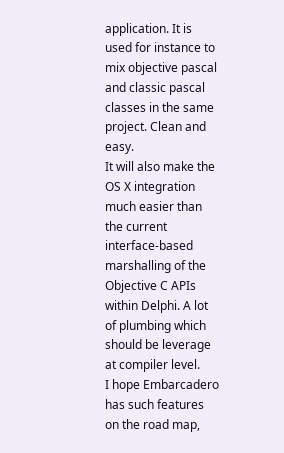application. It is used for instance to mix objective pascal and classic pascal classes in the same project. Clean and easy.
It will also make the OS X integration much easier than the current interface-based marshalling of the Objective C APIs within Delphi. A lot of plumbing which should be leverage at compiler level.
I hope Embarcadero has such features on the road map,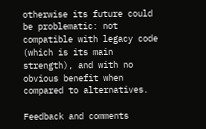otherwise its future could be problematic: not compatible with legacy code (which is its main strength), and with no obvious benefit when compared to alternatives.

Feedback and comments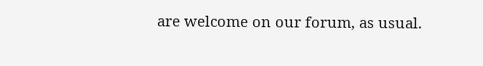are welcome on our forum, as usual.